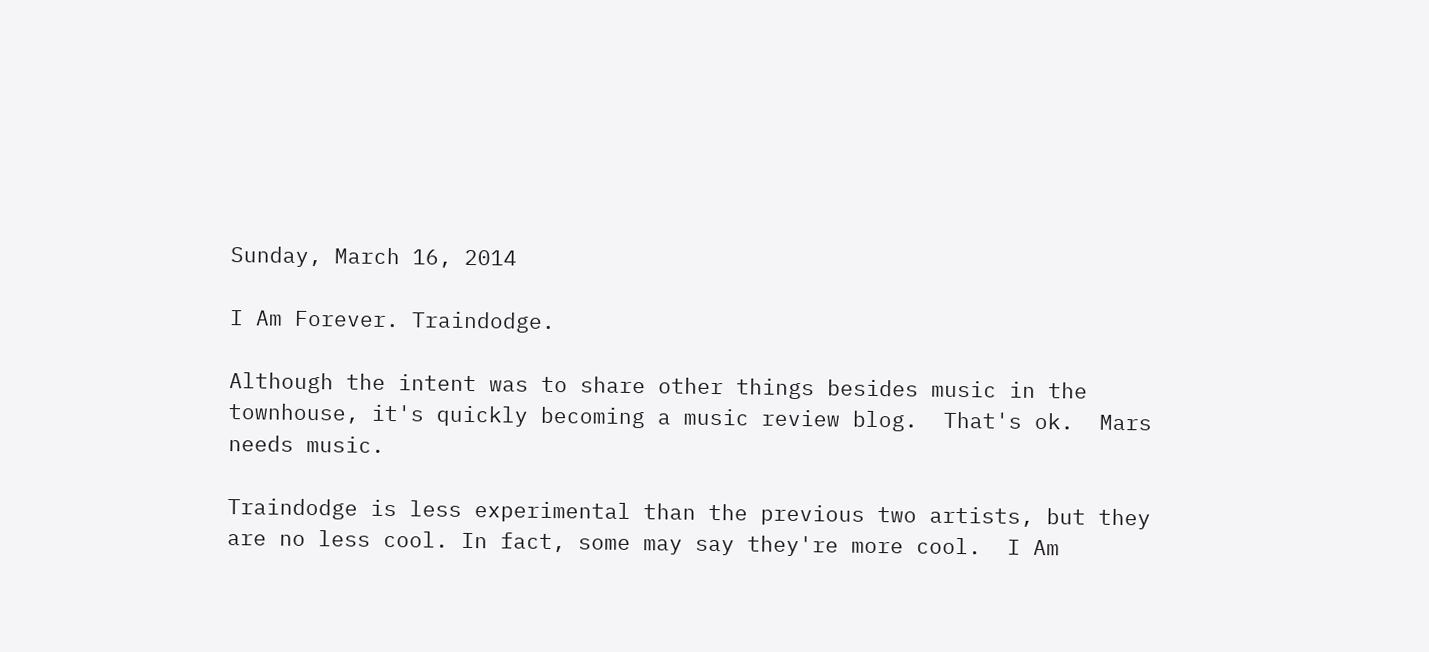Sunday, March 16, 2014

I Am Forever. Traindodge.

Although the intent was to share other things besides music in the townhouse, it's quickly becoming a music review blog.  That's ok.  Mars needs music.

Traindodge is less experimental than the previous two artists, but they are no less cool. In fact, some may say they're more cool.  I Am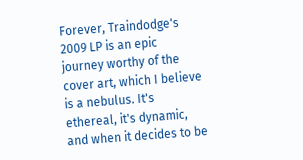Forever, Traindodge's 2009 LP is an epic journey worthy of the cover art, which I believe is a nebulus. It's ethereal, it's dynamic, and when it decides to be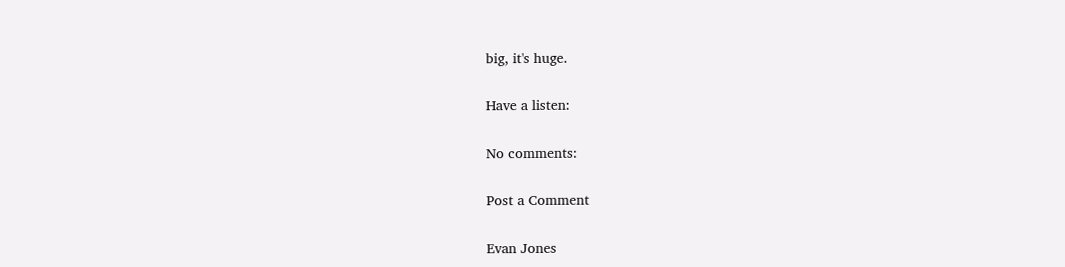big, it's huge.

Have a listen:

No comments:

Post a Comment

Evan Jones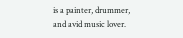is a painter, drummer, and avid music lover.